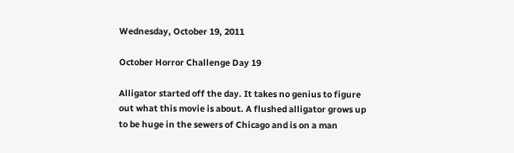Wednesday, October 19, 2011

October Horror Challenge Day 19

Alligator started off the day. It takes no genius to figure out what this movie is about. A flushed alligator grows up to be huge in the sewers of Chicago and is on a man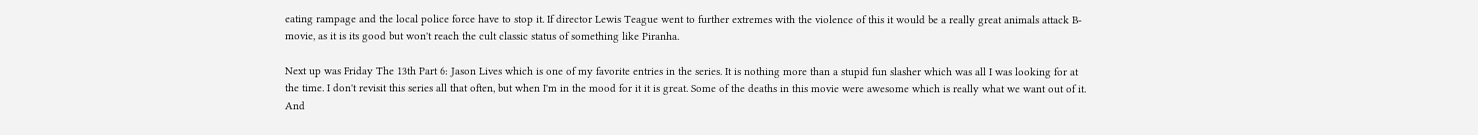eating rampage and the local police force have to stop it. If director Lewis Teague went to further extremes with the violence of this it would be a really great animals attack B-movie, as it is its good but won't reach the cult classic status of something like Piranha.

Next up was Friday The 13th Part 6: Jason Lives which is one of my favorite entries in the series. It is nothing more than a stupid fun slasher which was all I was looking for at the time. I don't revisit this series all that often, but when I'm in the mood for it it is great. Some of the deaths in this movie were awesome which is really what we want out of it. And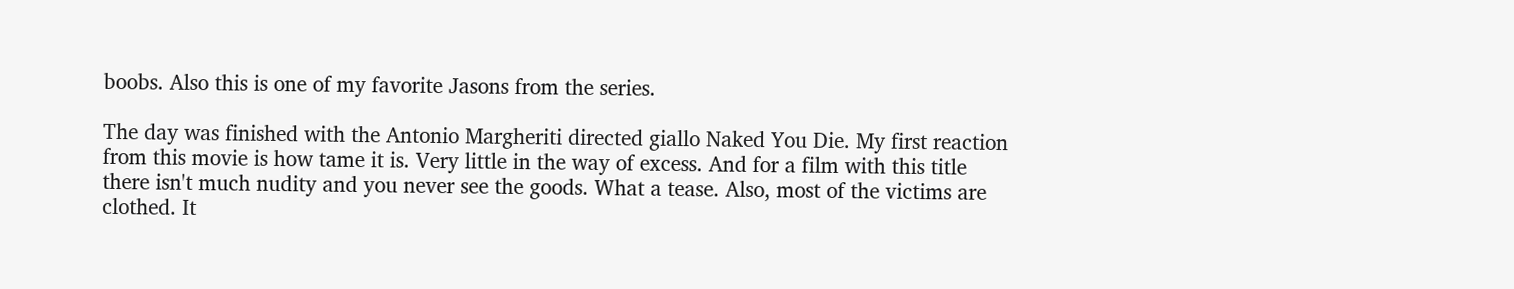boobs. Also this is one of my favorite Jasons from the series.

The day was finished with the Antonio Margheriti directed giallo Naked You Die. My first reaction from this movie is how tame it is. Very little in the way of excess. And for a film with this title there isn't much nudity and you never see the goods. What a tease. Also, most of the victims are clothed. It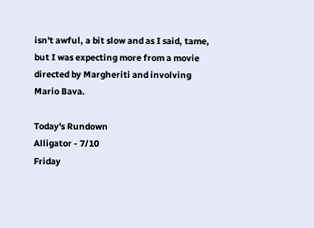isn't awful, a bit slow and as I said, tame, but I was expecting more from a movie directed by Margheriti and involving Mario Bava.

Today's Rundown
Alligator - 7/10
Friday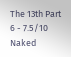The 13th Part 6 - 7.5/10
Naked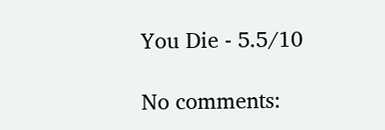You Die - 5.5/10

No comments: